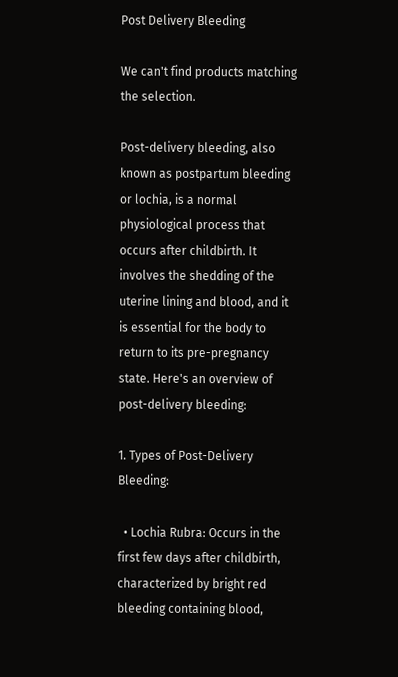Post Delivery Bleeding

We can't find products matching the selection.

Post-delivery bleeding, also known as postpartum bleeding or lochia, is a normal physiological process that occurs after childbirth. It involves the shedding of the uterine lining and blood, and it is essential for the body to return to its pre-pregnancy state. Here's an overview of post-delivery bleeding:

1. Types of Post-Delivery Bleeding:

  • Lochia Rubra: Occurs in the first few days after childbirth, characterized by bright red bleeding containing blood,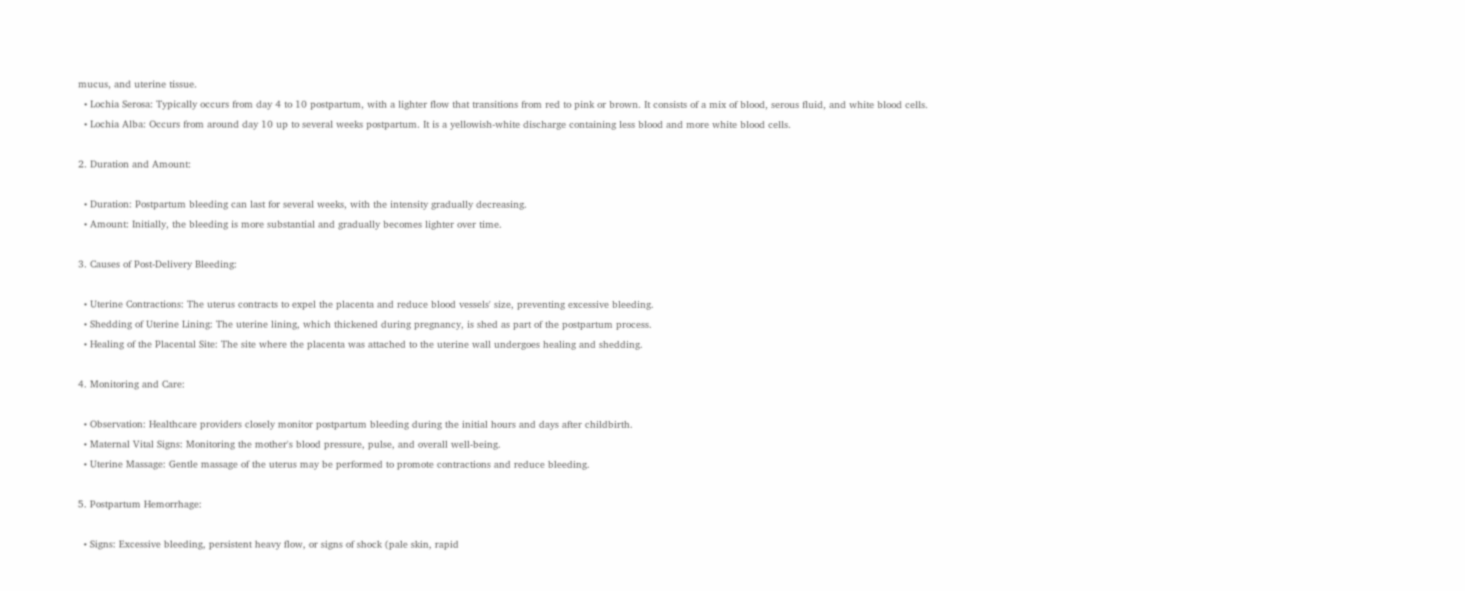mucus, and uterine tissue.
  • Lochia Serosa: Typically occurs from day 4 to 10 postpartum, with a lighter flow that transitions from red to pink or brown. It consists of a mix of blood, serous fluid, and white blood cells.
  • Lochia Alba: Occurs from around day 10 up to several weeks postpartum. It is a yellowish-white discharge containing less blood and more white blood cells.

2. Duration and Amount:

  • Duration: Postpartum bleeding can last for several weeks, with the intensity gradually decreasing.
  • Amount: Initially, the bleeding is more substantial and gradually becomes lighter over time.

3. Causes of Post-Delivery Bleeding:

  • Uterine Contractions: The uterus contracts to expel the placenta and reduce blood vessels' size, preventing excessive bleeding.
  • Shedding of Uterine Lining: The uterine lining, which thickened during pregnancy, is shed as part of the postpartum process.
  • Healing of the Placental Site: The site where the placenta was attached to the uterine wall undergoes healing and shedding.

4. Monitoring and Care:

  • Observation: Healthcare providers closely monitor postpartum bleeding during the initial hours and days after childbirth.
  • Maternal Vital Signs: Monitoring the mother's blood pressure, pulse, and overall well-being.
  • Uterine Massage: Gentle massage of the uterus may be performed to promote contractions and reduce bleeding.

5. Postpartum Hemorrhage:

  • Signs: Excessive bleeding, persistent heavy flow, or signs of shock (pale skin, rapid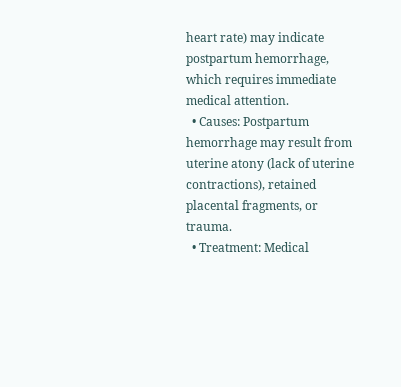heart rate) may indicate postpartum hemorrhage, which requires immediate medical attention.
  • Causes: Postpartum hemorrhage may result from uterine atony (lack of uterine contractions), retained placental fragments, or trauma.
  • Treatment: Medical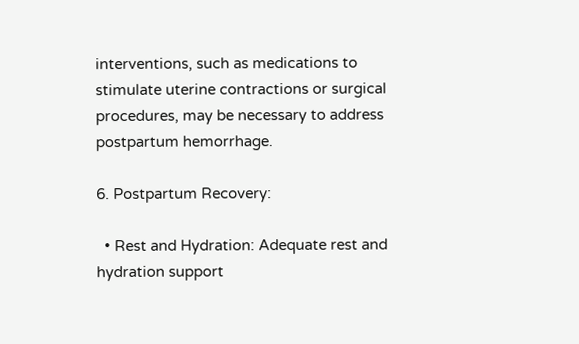interventions, such as medications to stimulate uterine contractions or surgical procedures, may be necessary to address postpartum hemorrhage.

6. Postpartum Recovery:

  • Rest and Hydration: Adequate rest and hydration support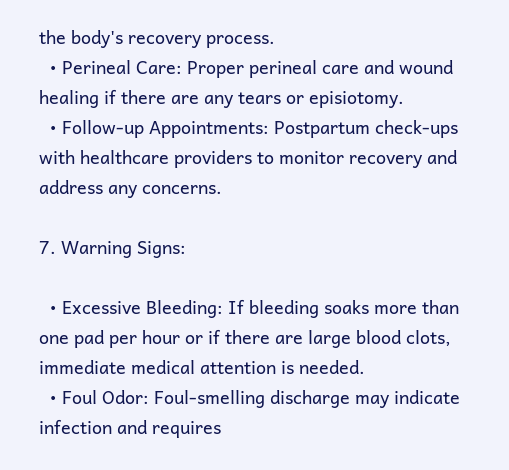the body's recovery process.
  • Perineal Care: Proper perineal care and wound healing if there are any tears or episiotomy.
  • Follow-up Appointments: Postpartum check-ups with healthcare providers to monitor recovery and address any concerns.

7. Warning Signs:

  • Excessive Bleeding: If bleeding soaks more than one pad per hour or if there are large blood clots, immediate medical attention is needed.
  • Foul Odor: Foul-smelling discharge may indicate infection and requires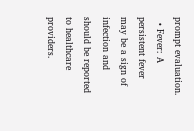prompt evaluation.
  • Fever: A persistent fever may be a sign of infection and should be reported to healthcare providers.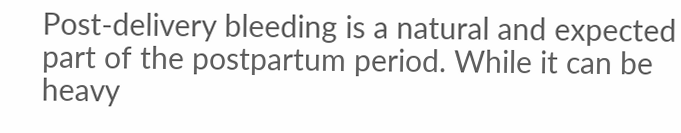Post-delivery bleeding is a natural and expected part of the postpartum period. While it can be heavy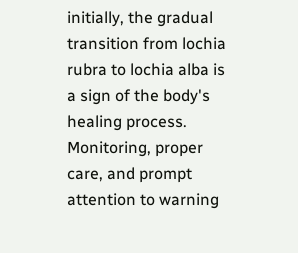initially, the gradual transition from lochia rubra to lochia alba is a sign of the body's healing process. Monitoring, proper care, and prompt attention to warning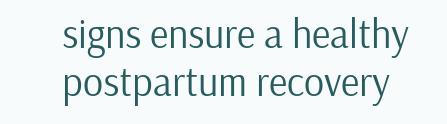signs ensure a healthy postpartum recovery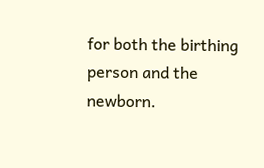for both the birthing person and the newborn.